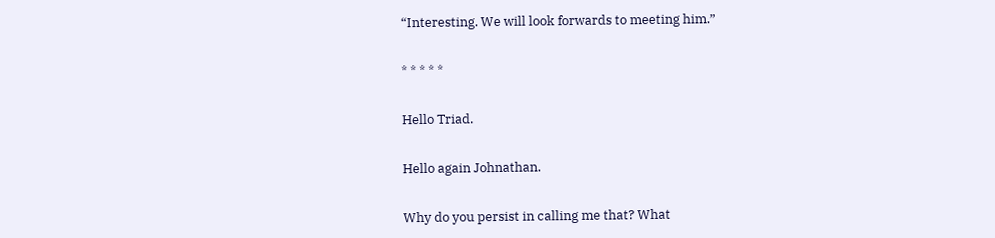“Interesting. We will look forwards to meeting him.”


* * * * *


Hello Triad.


Hello again Johnathan.


Why do you persist in calling me that? What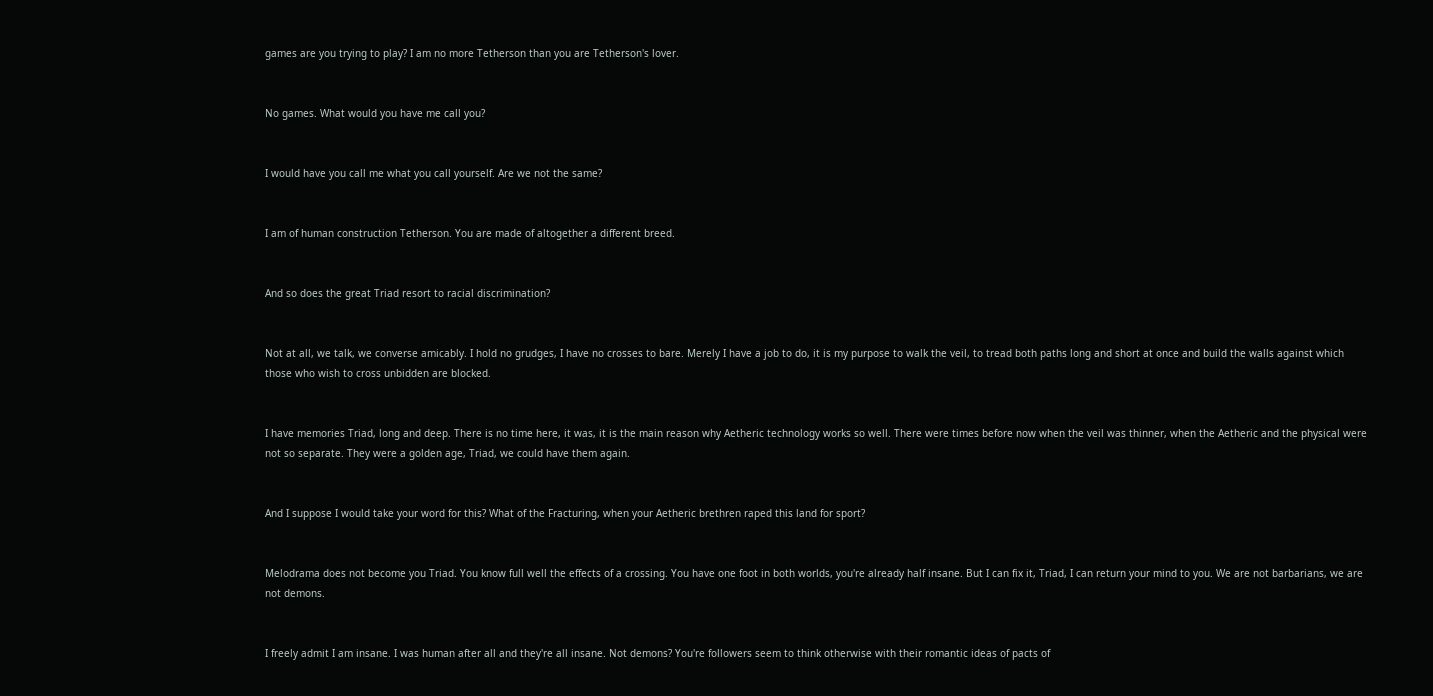games are you trying to play? I am no more Tetherson than you are Tetherson's lover.


No games. What would you have me call you?


I would have you call me what you call yourself. Are we not the same?


I am of human construction Tetherson. You are made of altogether a different breed.


And so does the great Triad resort to racial discrimination?


Not at all, we talk, we converse amicably. I hold no grudges, I have no crosses to bare. Merely I have a job to do, it is my purpose to walk the veil, to tread both paths long and short at once and build the walls against which those who wish to cross unbidden are blocked.


I have memories Triad, long and deep. There is no time here, it was, it is the main reason why Aetheric technology works so well. There were times before now when the veil was thinner, when the Aetheric and the physical were not so separate. They were a golden age, Triad, we could have them again.


And I suppose I would take your word for this? What of the Fracturing, when your Aetheric brethren raped this land for sport?


Melodrama does not become you Triad. You know full well the effects of a crossing. You have one foot in both worlds, you're already half insane. But I can fix it, Triad, I can return your mind to you. We are not barbarians, we are not demons.


I freely admit I am insane. I was human after all and they're all insane. Not demons? You're followers seem to think otherwise with their romantic ideas of pacts of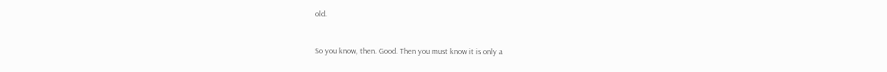old.


So you know, then. Good. Then you must know it is only a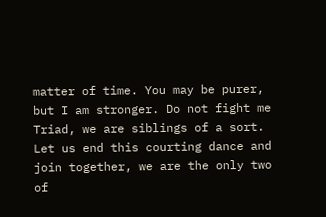matter of time. You may be purer, but I am stronger. Do not fight me Triad, we are siblings of a sort. Let us end this courting dance and join together, we are the only two of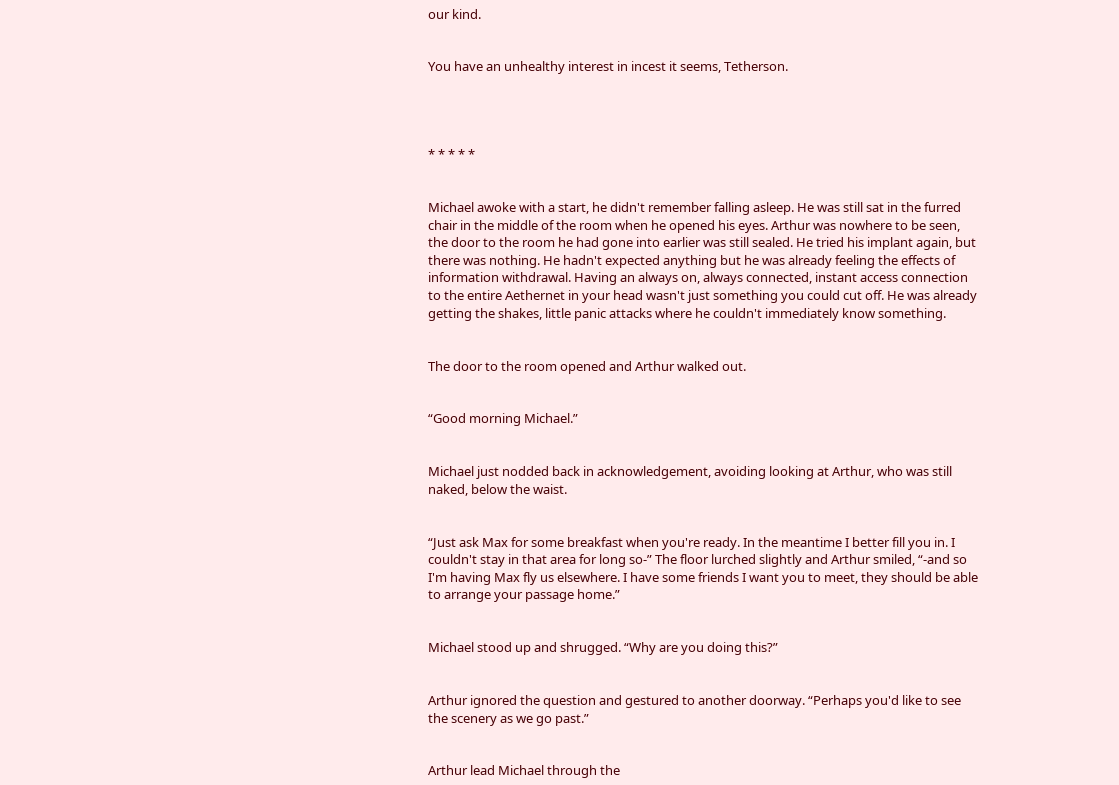our kind.


You have an unhealthy interest in incest it seems, Tetherson.




* * * * *


Michael awoke with a start, he didn't remember falling asleep. He was still sat in the furred chair in the middle of the room when he opened his eyes. Arthur was nowhere to be seen, the door to the room he had gone into earlier was still sealed. He tried his implant again, but there was nothing. He hadn't expected anything but he was already feeling the effects of information withdrawal. Having an always on, always connected, instant access connection to the entire Aethernet in your head wasn't just something you could cut off. He was already getting the shakes, little panic attacks where he couldn't immediately know something.


The door to the room opened and Arthur walked out.


“Good morning Michael.”


Michael just nodded back in acknowledgement, avoiding looking at Arthur, who was still naked, below the waist.


“Just ask Max for some breakfast when you're ready. In the meantime I better fill you in. I couldn't stay in that area for long so-” The floor lurched slightly and Arthur smiled, “-and so I'm having Max fly us elsewhere. I have some friends I want you to meet, they should be able to arrange your passage home.”


Michael stood up and shrugged. “Why are you doing this?”


Arthur ignored the question and gestured to another doorway. “Perhaps you'd like to see the scenery as we go past.”


Arthur lead Michael through the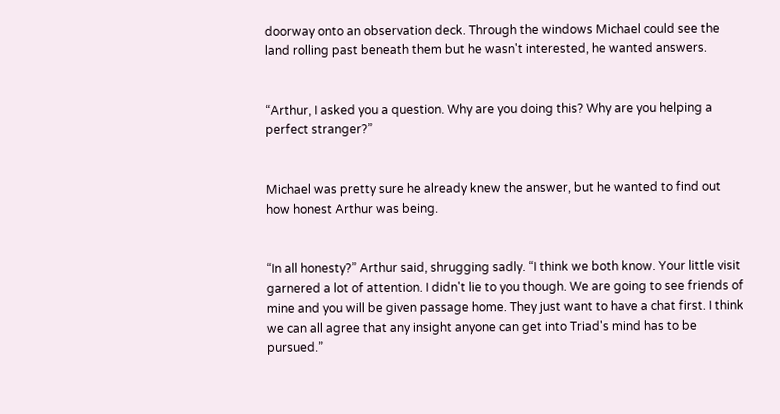doorway onto an observation deck. Through the windows Michael could see the land rolling past beneath them but he wasn't interested, he wanted answers.


“Arthur, I asked you a question. Why are you doing this? Why are you helping a perfect stranger?”


Michael was pretty sure he already knew the answer, but he wanted to find out how honest Arthur was being.


“In all honesty?” Arthur said, shrugging sadly. “I think we both know. Your little visit garnered a lot of attention. I didn't lie to you though. We are going to see friends of mine and you will be given passage home. They just want to have a chat first. I think we can all agree that any insight anyone can get into Triad's mind has to be pursued.”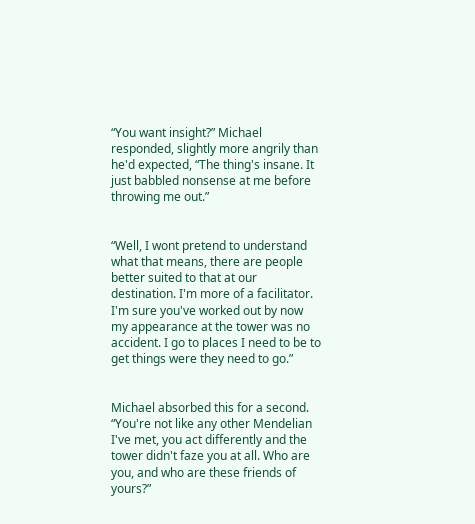“You want insight?” Michael responded, slightly more angrily than he'd expected, “The thing's insane. It just babbled nonsense at me before throwing me out.”


“Well, I wont pretend to understand what that means, there are people better suited to that at our destination. I'm more of a facilitator. I'm sure you've worked out by now my appearance at the tower was no accident. I go to places I need to be to get things were they need to go.”


Michael absorbed this for a second. “You're not like any other Mendelian I've met, you act differently and the tower didn't faze you at all. Who are you, and who are these friends of yours?”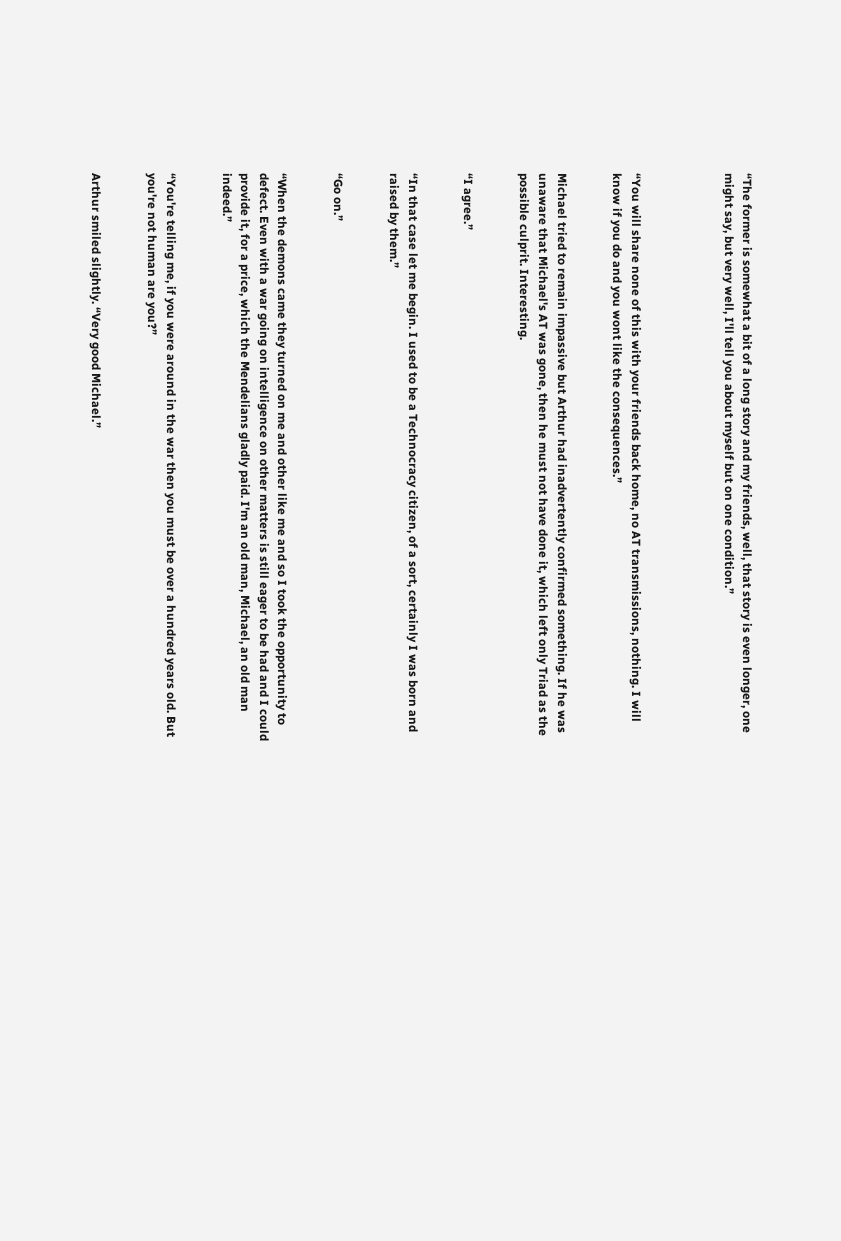“The former is somewhat a bit of a long story and my friends, well, that story is even longer, one might say, but very well, I'll tell you about myself but on one condition.”




“You will share none of this with your friends back home, no AT transmissions, nothing. I will know if you do and you wont like the consequences.”


Michael tried to remain impassive but Arthur had inadvertently confirmed something. If he was unaware that Michael's AT was gone, then he must not have done it, which left only Triad as the possible culprit. Interesting.


“I agree.”


“In that case let me begin. I used to be a Technocracy citizen, of a sort, certainly I was born and raised by them.”


“Go on.”


“When the demons came they turned on me and other like me and so I took the opportunity to defect. Even with a war going on intelligence on other matters is still eager to be had and I could provide it, for a price, which the Mendelians gladly paid. I'm an old man, Michael, an old man indeed.”


“You're telling me, if you were around in the war then you must be over a hundred years old. But you're not human are you?”


Arthur smiled slightly. “Very good Michael.”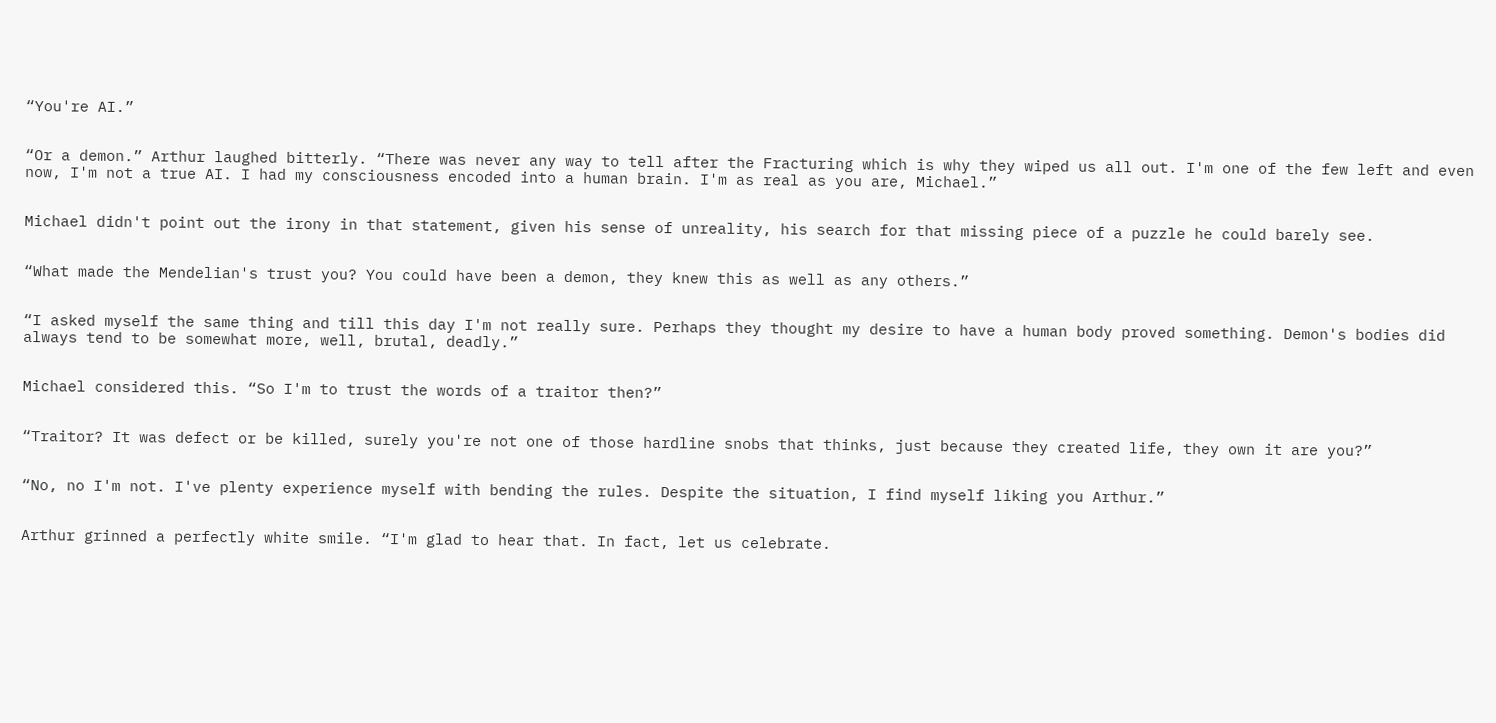“You're AI.”


“Or a demon.” Arthur laughed bitterly. “There was never any way to tell after the Fracturing which is why they wiped us all out. I'm one of the few left and even now, I'm not a true AI. I had my consciousness encoded into a human brain. I'm as real as you are, Michael.”


Michael didn't point out the irony in that statement, given his sense of unreality, his search for that missing piece of a puzzle he could barely see.


“What made the Mendelian's trust you? You could have been a demon, they knew this as well as any others.”


“I asked myself the same thing and till this day I'm not really sure. Perhaps they thought my desire to have a human body proved something. Demon's bodies did always tend to be somewhat more, well, brutal, deadly.”


Michael considered this. “So I'm to trust the words of a traitor then?”


“Traitor? It was defect or be killed, surely you're not one of those hardline snobs that thinks, just because they created life, they own it are you?”


“No, no I'm not. I've plenty experience myself with bending the rules. Despite the situation, I find myself liking you Arthur.”


Arthur grinned a perfectly white smile. “I'm glad to hear that. In fact, let us celebrate.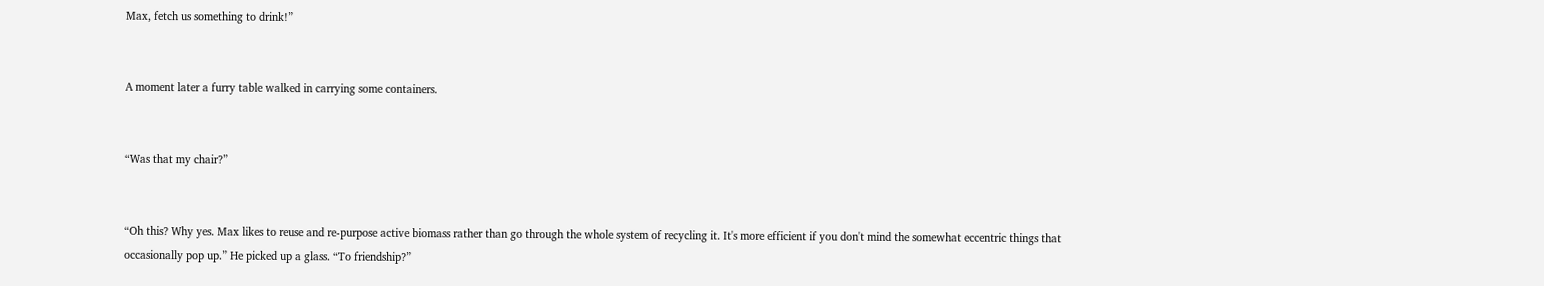Max, fetch us something to drink!”


A moment later a furry table walked in carrying some containers.


“Was that my chair?”


“Oh this? Why yes. Max likes to reuse and re-purpose active biomass rather than go through the whole system of recycling it. It's more efficient if you don't mind the somewhat eccentric things that occasionally pop up.” He picked up a glass. “To friendship?”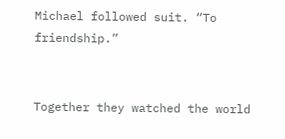Michael followed suit. “To friendship.”


Together they watched the world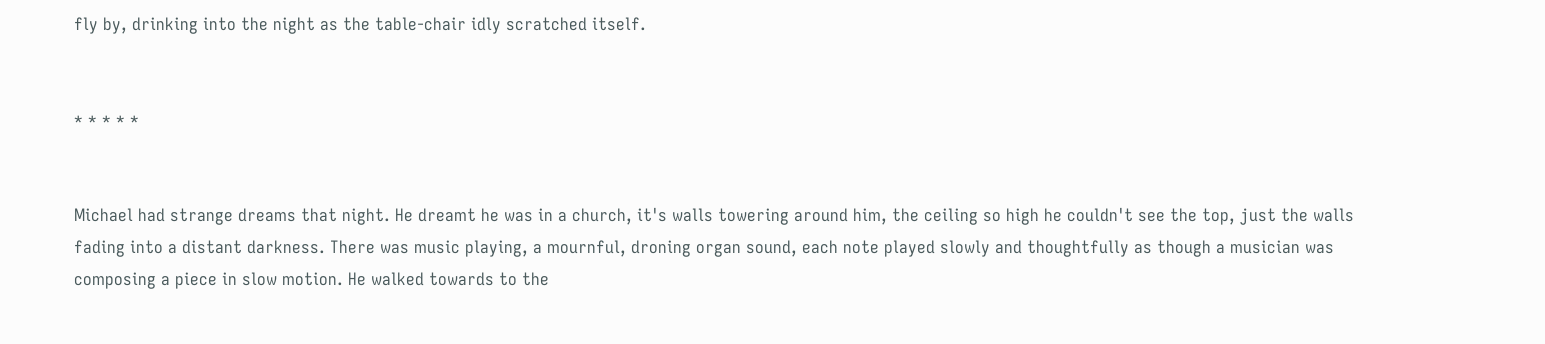fly by, drinking into the night as the table-chair idly scratched itself.


* * * * *


Michael had strange dreams that night. He dreamt he was in a church, it's walls towering around him, the ceiling so high he couldn't see the top, just the walls fading into a distant darkness. There was music playing, a mournful, droning organ sound, each note played slowly and thoughtfully as though a musician was composing a piece in slow motion. He walked towards to the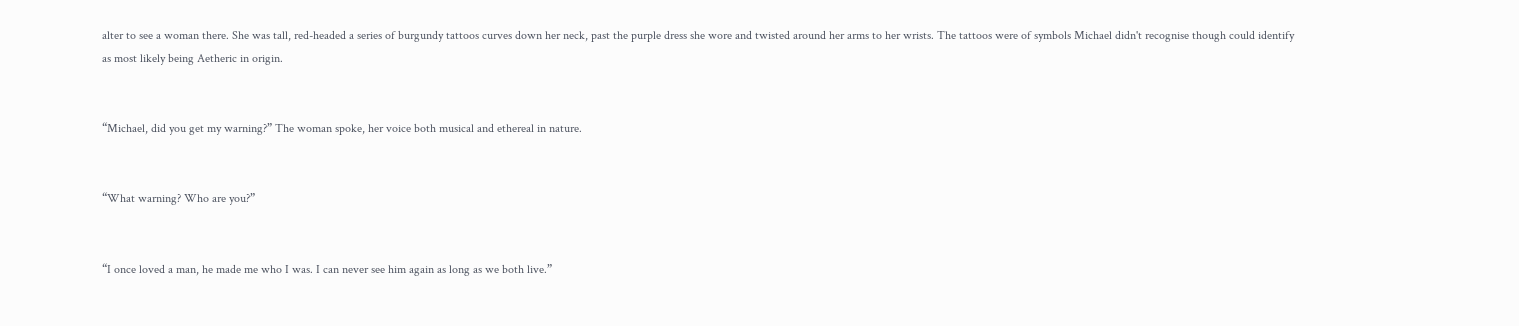alter to see a woman there. She was tall, red-headed a series of burgundy tattoos curves down her neck, past the purple dress she wore and twisted around her arms to her wrists. The tattoos were of symbols Michael didn't recognise though could identify as most likely being Aetheric in origin.


“Michael, did you get my warning?” The woman spoke, her voice both musical and ethereal in nature.


“What warning? Who are you?”


“I once loved a man, he made me who I was. I can never see him again as long as we both live.”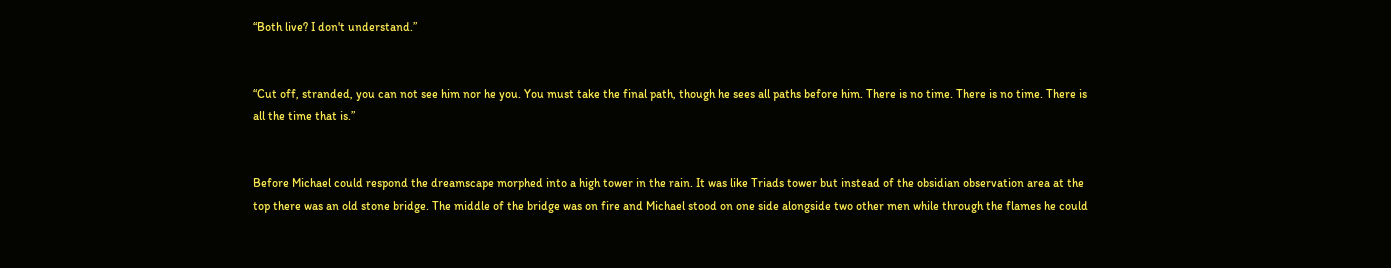“Both live? I don't understand.”


“Cut off, stranded, you can not see him nor he you. You must take the final path, though he sees all paths before him. There is no time. There is no time. There is all the time that is.”


Before Michael could respond the dreamscape morphed into a high tower in the rain. It was like Triads tower but instead of the obsidian observation area at the top there was an old stone bridge. The middle of the bridge was on fire and Michael stood on one side alongside two other men while through the flames he could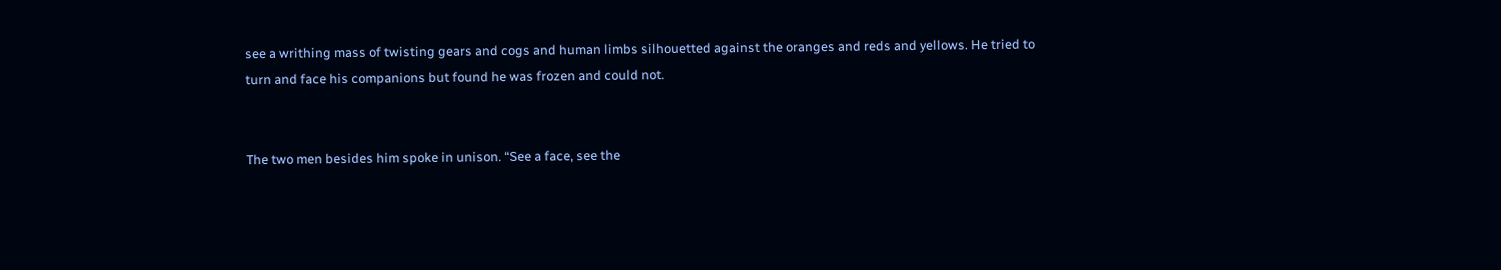see a writhing mass of twisting gears and cogs and human limbs silhouetted against the oranges and reds and yellows. He tried to turn and face his companions but found he was frozen and could not.


The two men besides him spoke in unison. “See a face, see the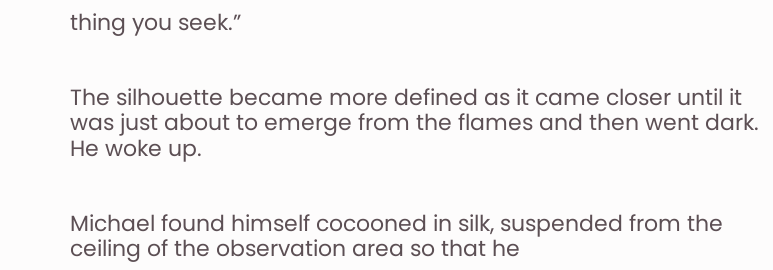thing you seek.”


The silhouette became more defined as it came closer until it was just about to emerge from the flames and then went dark. He woke up.


Michael found himself cocooned in silk, suspended from the ceiling of the observation area so that he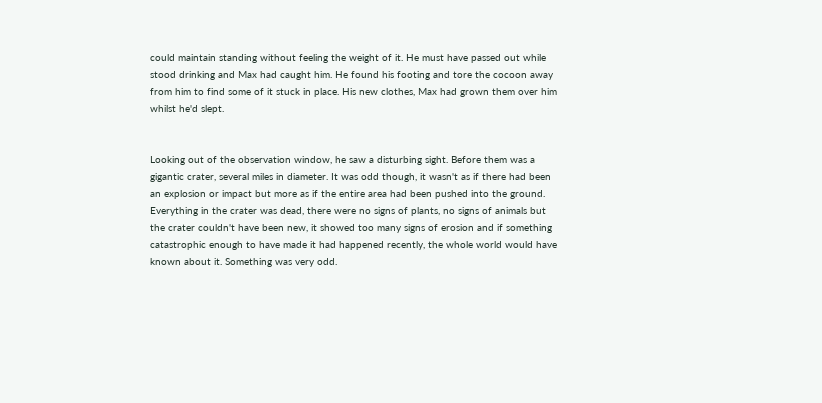could maintain standing without feeling the weight of it. He must have passed out while stood drinking and Max had caught him. He found his footing and tore the cocoon away from him to find some of it stuck in place. His new clothes, Max had grown them over him whilst he'd slept.


Looking out of the observation window, he saw a disturbing sight. Before them was a gigantic crater, several miles in diameter. It was odd though, it wasn't as if there had been an explosion or impact but more as if the entire area had been pushed into the ground. Everything in the crater was dead, there were no signs of plants, no signs of animals but the crater couldn't have been new, it showed too many signs of erosion and if something catastrophic enough to have made it had happened recently, the whole world would have known about it. Something was very odd.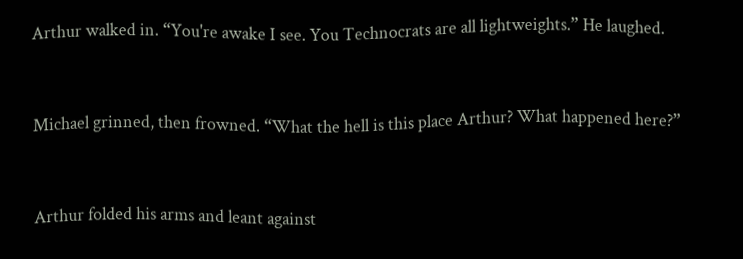Arthur walked in. “You're awake I see. You Technocrats are all lightweights.” He laughed.


Michael grinned, then frowned. “What the hell is this place Arthur? What happened here?”


Arthur folded his arms and leant against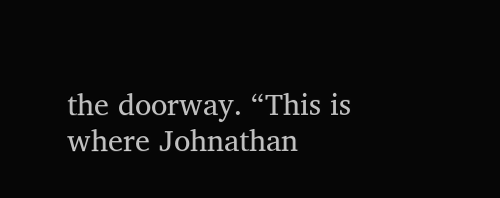the doorway. “This is where Johnathan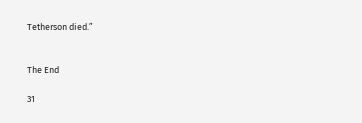Tetherson died.”


The End

31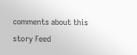comments about this story Feed